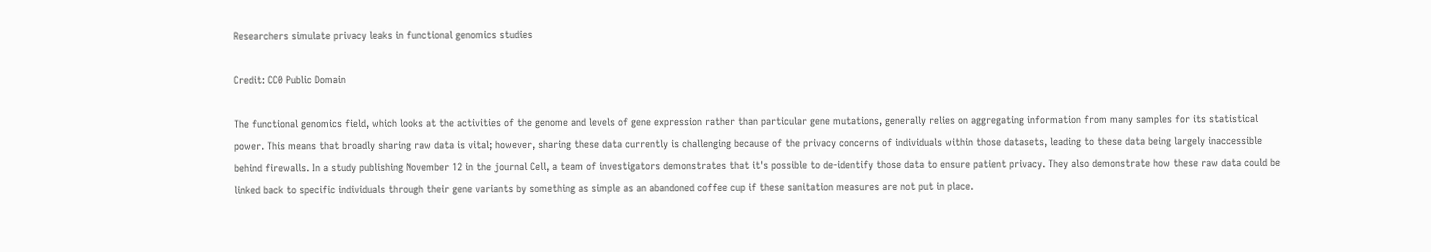Researchers simulate privacy leaks in functional genomics studies

Credit: CC0 Public Domain

The functional genomics field, which looks at the activities of the genome and levels of gene expression rather than particular gene mutations, generally relies on aggregating information from many samples for its statistical power. This means that broadly sharing raw data is vital; however, sharing these data currently is challenging because of the privacy concerns of individuals within those datasets, leading to these data being largely inaccessible behind firewalls. In a study publishing November 12 in the journal Cell, a team of investigators demonstrates that it's possible to de-identify those data to ensure patient privacy. They also demonstrate how these raw data could be linked back to specific individuals through their gene variants by something as simple as an abandoned coffee cup if these sanitation measures are not put in place.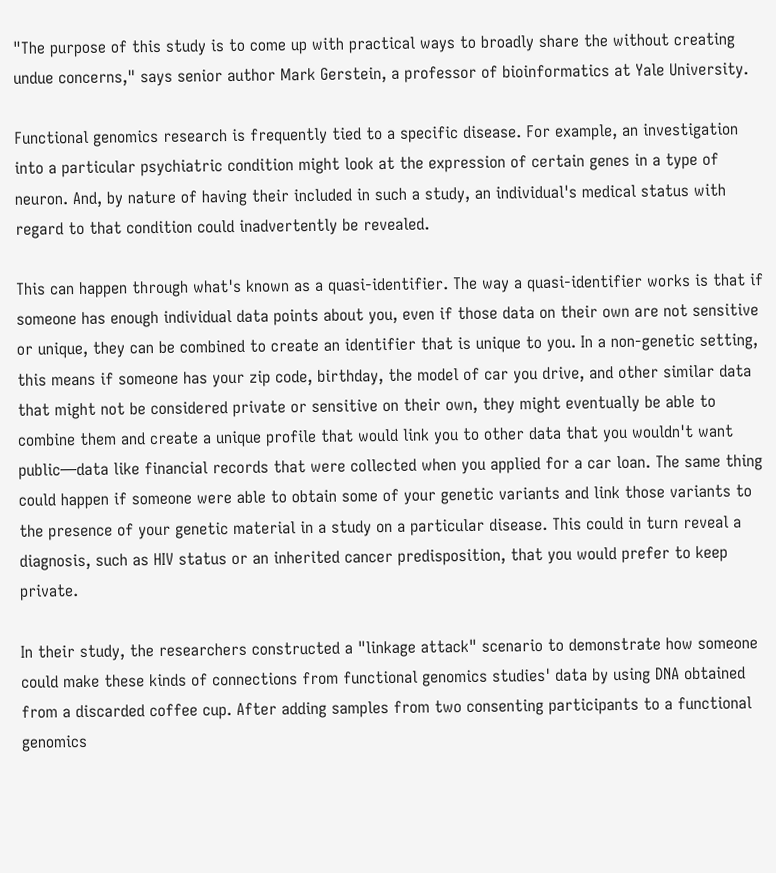"The purpose of this study is to come up with practical ways to broadly share the without creating undue concerns," says senior author Mark Gerstein, a professor of bioinformatics at Yale University.

Functional genomics research is frequently tied to a specific disease. For example, an investigation into a particular psychiatric condition might look at the expression of certain genes in a type of neuron. And, by nature of having their included in such a study, an individual's medical status with regard to that condition could inadvertently be revealed.

This can happen through what's known as a quasi-identifier. The way a quasi-identifier works is that if someone has enough individual data points about you, even if those data on their own are not sensitive or unique, they can be combined to create an identifier that is unique to you. In a non-genetic setting, this means if someone has your zip code, birthday, the model of car you drive, and other similar data that might not be considered private or sensitive on their own, they might eventually be able to combine them and create a unique profile that would link you to other data that you wouldn't want public—data like financial records that were collected when you applied for a car loan. The same thing could happen if someone were able to obtain some of your genetic variants and link those variants to the presence of your genetic material in a study on a particular disease. This could in turn reveal a diagnosis, such as HIV status or an inherited cancer predisposition, that you would prefer to keep private.

In their study, the researchers constructed a "linkage attack" scenario to demonstrate how someone could make these kinds of connections from functional genomics studies' data by using DNA obtained from a discarded coffee cup. After adding samples from two consenting participants to a functional genomics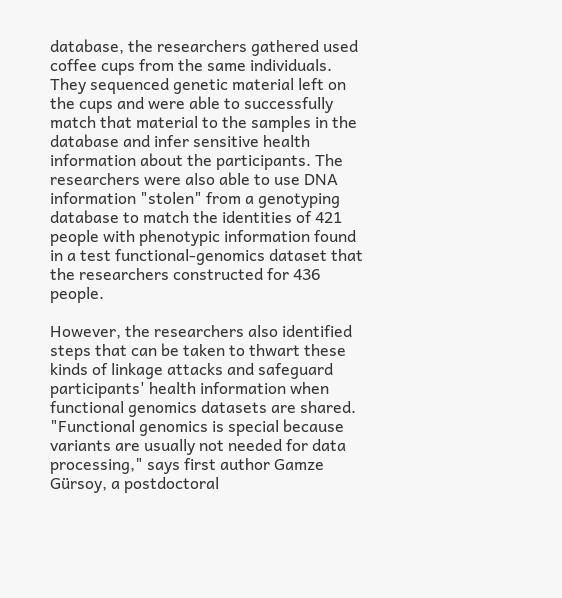database, the researchers gathered used coffee cups from the same individuals. They sequenced genetic material left on the cups and were able to successfully match that material to the samples in the database and infer sensitive health information about the participants. The researchers were also able to use DNA information "stolen" from a genotyping database to match the identities of 421 people with phenotypic information found in a test functional-genomics dataset that the researchers constructed for 436 people.

However, the researchers also identified steps that can be taken to thwart these kinds of linkage attacks and safeguard participants' health information when functional genomics datasets are shared. "Functional genomics is special because variants are usually not needed for data processing," says first author Gamze Gürsoy, a postdoctoral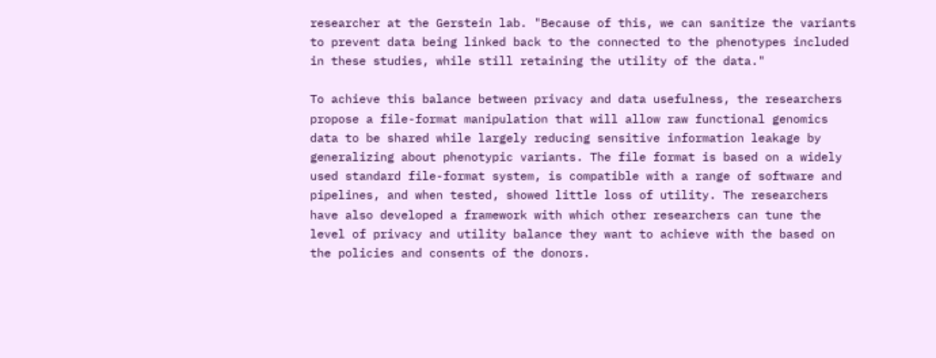researcher at the Gerstein lab. "Because of this, we can sanitize the variants to prevent data being linked back to the connected to the phenotypes included in these studies, while still retaining the utility of the data."

To achieve this balance between privacy and data usefulness, the researchers propose a file-format manipulation that will allow raw functional genomics data to be shared while largely reducing sensitive information leakage by generalizing about phenotypic variants. The file format is based on a widely used standard file-format system, is compatible with a range of software and pipelines, and when tested, showed little loss of utility. The researchers have also developed a framework with which other researchers can tune the level of privacy and utility balance they want to achieve with the based on the policies and consents of the donors.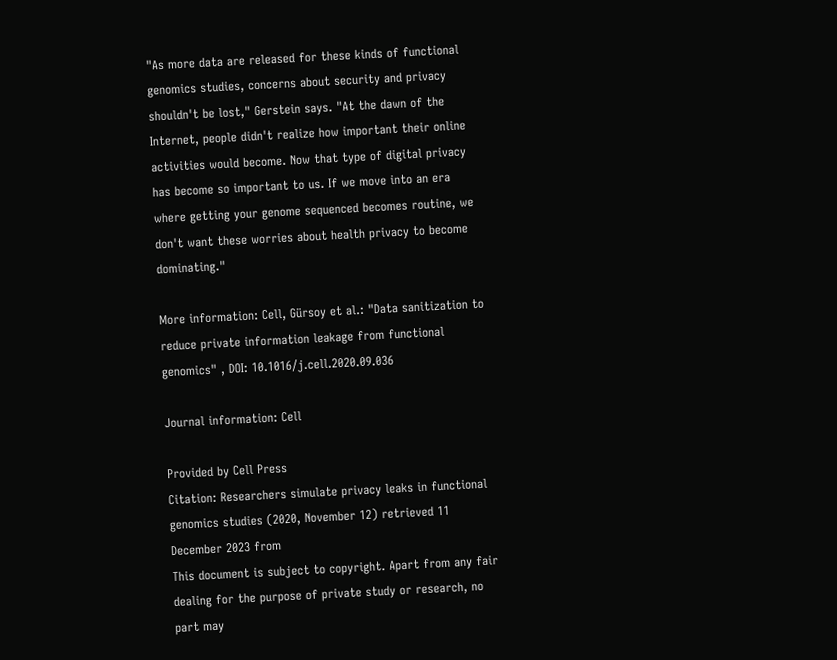"As more data are released for these kinds of functional genomics studies, concerns about security and privacy shouldn't be lost," Gerstein says. "At the dawn of the Internet, people didn't realize how important their online activities would become. Now that type of digital privacy has become so important to us. If we move into an era where getting your genome sequenced becomes routine, we don't want these worries about health privacy to become dominating."

More information: Cell, Gürsoy et al.: "Data sanitization to reduce private information leakage from functional genomics" , DOI: 10.1016/j.cell.2020.09.036

Journal information: Cell

Provided by Cell Press
Citation: Researchers simulate privacy leaks in functional genomics studies (2020, November 12) retrieved 11 December 2023 from
This document is subject to copyright. Apart from any fair dealing for the purpose of private study or research, no part may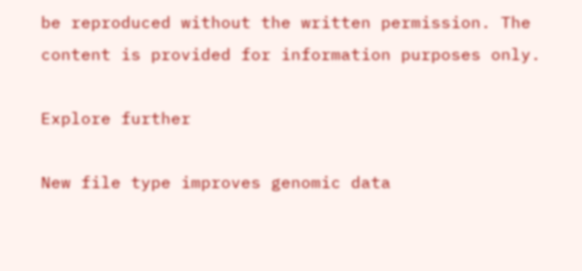be reproduced without the written permission. The content is provided for information purposes only.

Explore further

New file type improves genomic data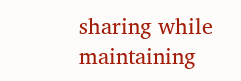sharing while maintaining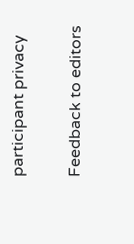participant privacy


Feedback to editors